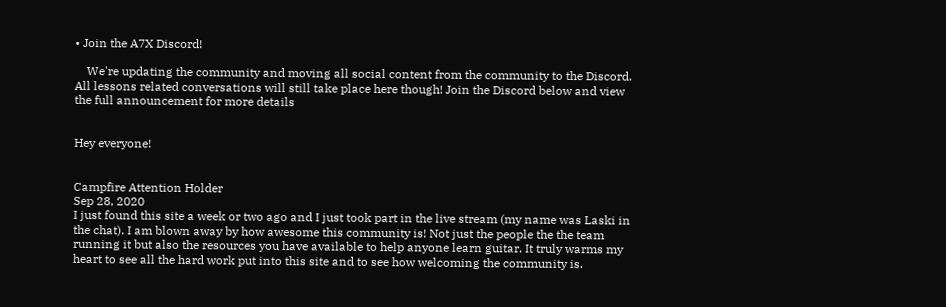• Join the A7X Discord!

    We're updating the community and moving all social content from the community to the Discord. All lessons related conversations will still take place here though! Join the Discord below and view the full announcement for more details


Hey everyone!


Campfire Attention Holder
Sep 28, 2020
I just found this site a week or two ago and I just took part in the live stream (my name was Laski in the chat). I am blown away by how awesome this community is! Not just the people the the team running it but also the resources you have available to help anyone learn guitar. It truly warms my heart to see all the hard work put into this site and to see how welcoming the community is.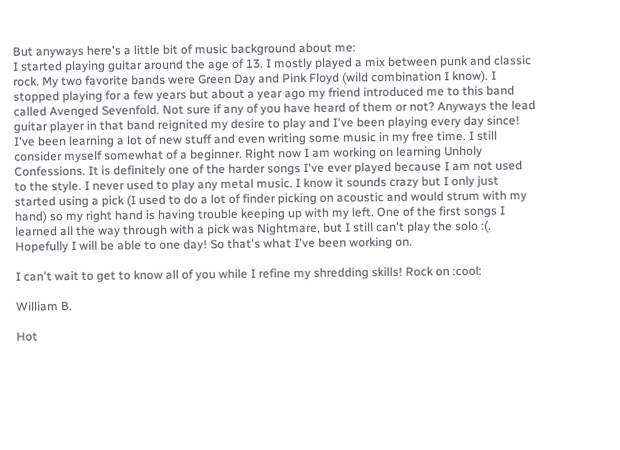But anyways here's a little bit of music background about me:
I started playing guitar around the age of 13. I mostly played a mix between punk and classic rock. My two favorite bands were Green Day and Pink Floyd (wild combination I know). I stopped playing for a few years but about a year ago my friend introduced me to this band called Avenged Sevenfold. Not sure if any of you have heard of them or not? Anyways the lead guitar player in that band reignited my desire to play and I've been playing every day since! I've been learning a lot of new stuff and even writing some music in my free time. I still consider myself somewhat of a beginner. Right now I am working on learning Unholy Confessions. It is definitely one of the harder songs I've ever played because I am not used to the style. I never used to play any metal music. I know it sounds crazy but I only just started using a pick (I used to do a lot of finder picking on acoustic and would strum with my hand) so my right hand is having trouble keeping up with my left. One of the first songs I learned all the way through with a pick was Nightmare, but I still can't play the solo :(. Hopefully I will be able to one day! So that's what I've been working on.

I can't wait to get to know all of you while I refine my shredding skills! Rock on :cool:

William B.

Hot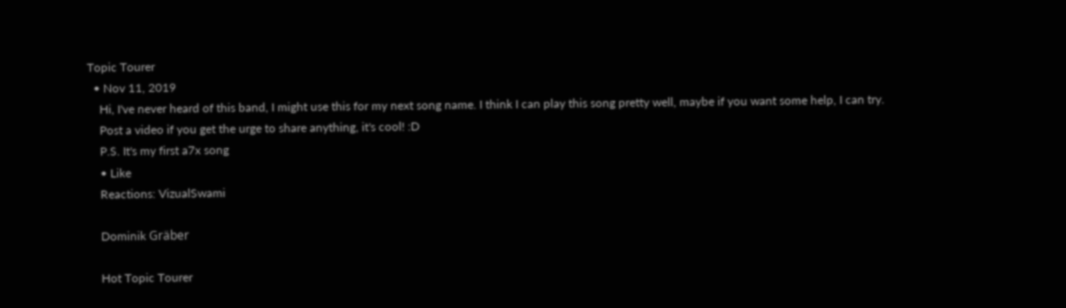Topic Tourer
  • Nov 11, 2019
    Hi, I've never heard of this band, I might use this for my next song name. I think I can play this song pretty well, maybe if you want some help, I can try.
    Post a video if you get the urge to share anything, it's cool! :D
    P.S. It's my first a7x song
    • Like
    Reactions: VizualSwami

    Dominik Gräber

    Hot Topic Tourer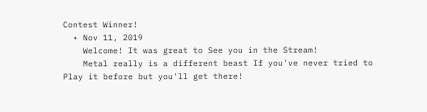Contest Winner!
  • Nov 11, 2019
    Welcome! It was great to See you in the Stream!
    Metal really is a different beast If you've never tried to Play it before but you'll get there!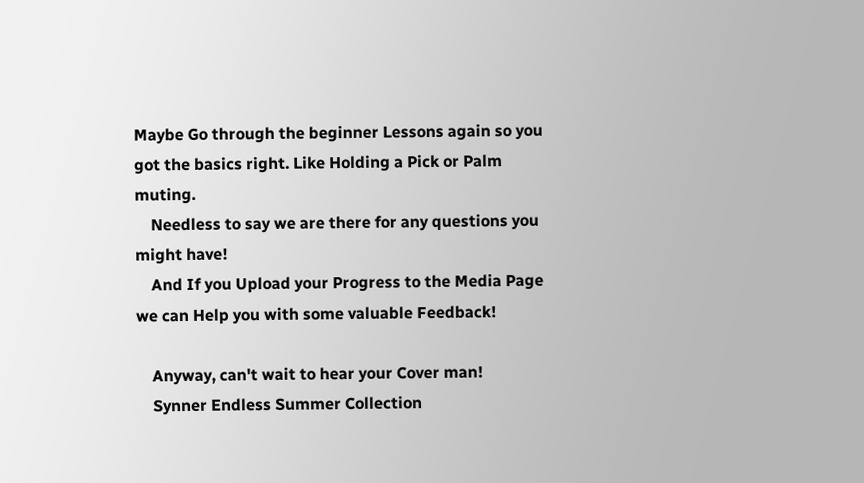Maybe Go through the beginner Lessons again so you got the basics right. Like Holding a Pick or Palm muting.
    Needless to say we are there for any questions you might have!
    And If you Upload your Progress to the Media Page we can Help you with some valuable Feedback!

    Anyway, can't wait to hear your Cover man!
    Synner Endless Summer Collection